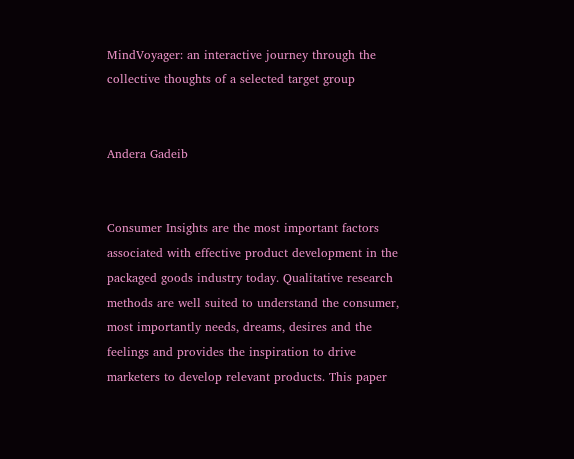MindVoyager: an interactive journey through the collective thoughts of a selected target group


Andera Gadeib


Consumer Insights are the most important factors associated with effective product development in the packaged goods industry today. Qualitative research methods are well suited to understand the consumer, most importantly needs, dreams, desires and the feelings and provides the inspiration to drive marketers to develop relevant products. This paper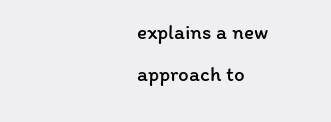explains a new approach to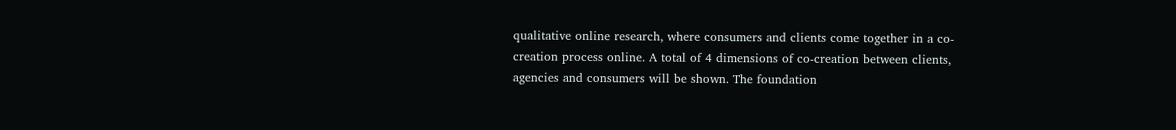qualitative online research, where consumers and clients come together in a co-creation process online. A total of 4 dimensions of co-creation between clients, agencies and consumers will be shown. The foundation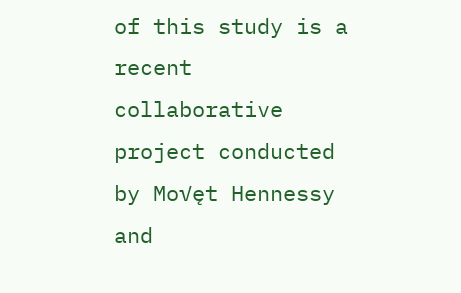of this study is a recent collaborative project conducted by Mo√ęt Hennessy and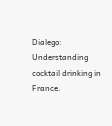Dialego: Understanding cocktail drinking in France.